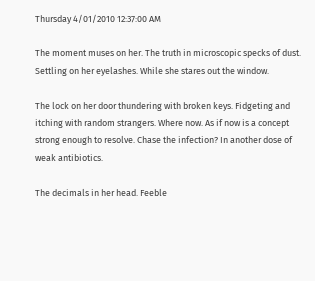Thursday 4/01/2010 12:37:00 AM

The moment muses on her. The truth in microscopic specks of dust. Settling on her eyelashes. While she stares out the window.

The lock on her door thundering with broken keys. Fidgeting and itching with random strangers. Where now. As if now is a concept strong enough to resolve. Chase the infection? In another dose of weak antibiotics.

The decimals in her head. Feeble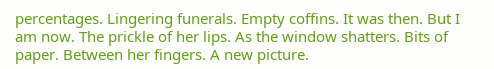percentages. Lingering funerals. Empty coffins. It was then. But I am now. The prickle of her lips. As the window shatters. Bits of paper. Between her fingers. A new picture.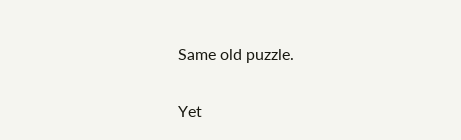Same old puzzle.

Yet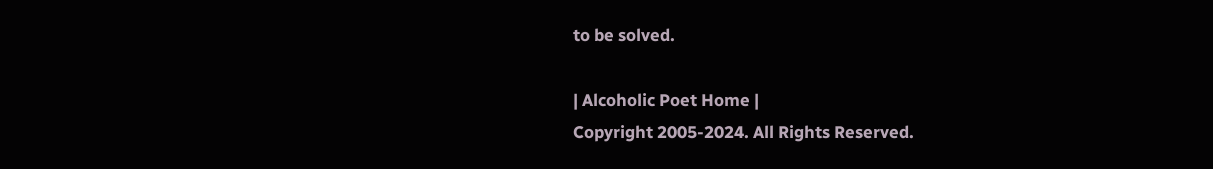to be solved.

| Alcoholic Poet Home |
Copyright 2005-2024. All Rights Reserved.